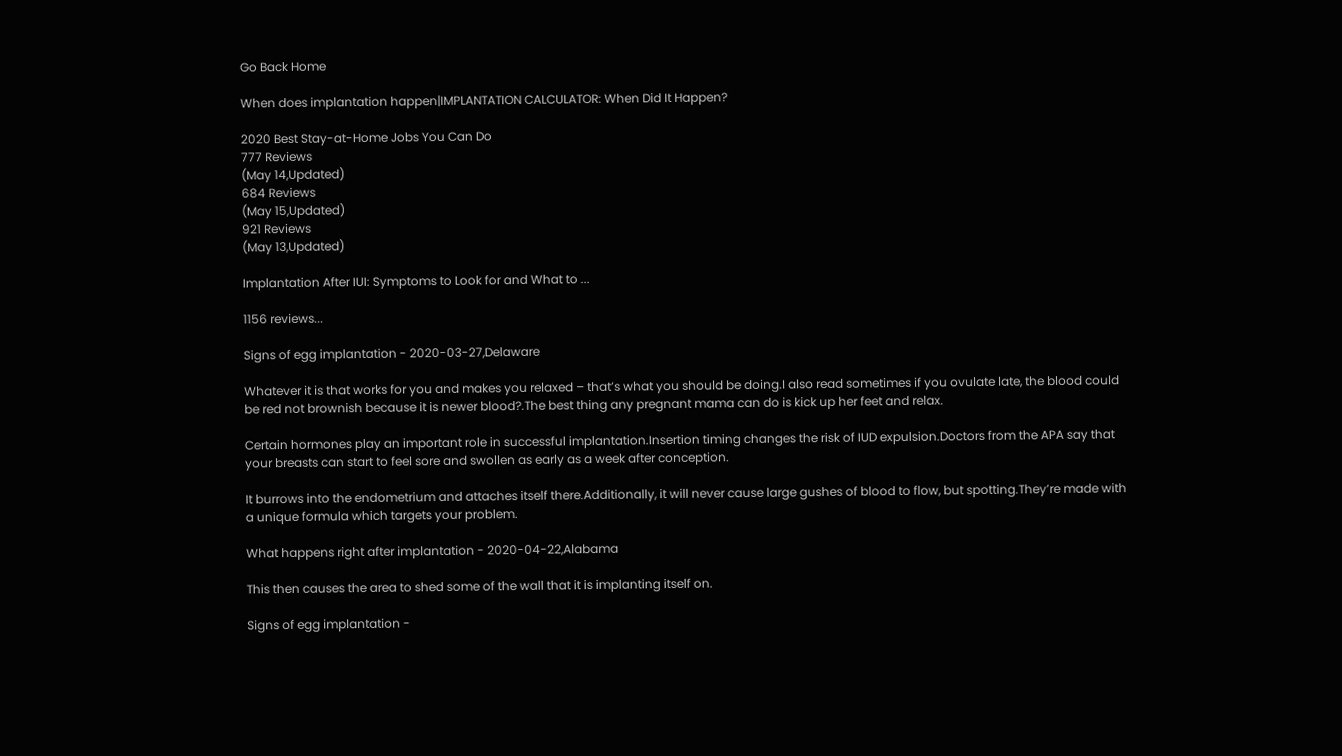Go Back Home

When does implantation happen|IMPLANTATION CALCULATOR: When Did It Happen?

2020 Best Stay-at-Home Jobs You Can Do
777 Reviews
(May 14,Updated)
684 Reviews
(May 15,Updated)
921 Reviews
(May 13,Updated)

Implantation After IUI: Symptoms to Look for and What to ...

1156 reviews...

Signs of egg implantation - 2020-03-27,Delaware

Whatever it is that works for you and makes you relaxed – that’s what you should be doing.I also read sometimes if you ovulate late, the blood could be red not brownish because it is newer blood?.The best thing any pregnant mama can do is kick up her feet and relax.

Certain hormones play an important role in successful implantation.Insertion timing changes the risk of IUD expulsion.Doctors from the APA say that your breasts can start to feel sore and swollen as early as a week after conception.

It burrows into the endometrium and attaches itself there.Additionally, it will never cause large gushes of blood to flow, but spotting.They’re made with a unique formula which targets your problem.

What happens right after implantation - 2020-04-22,Alabama

This then causes the area to shed some of the wall that it is implanting itself on.

Signs of egg implantation -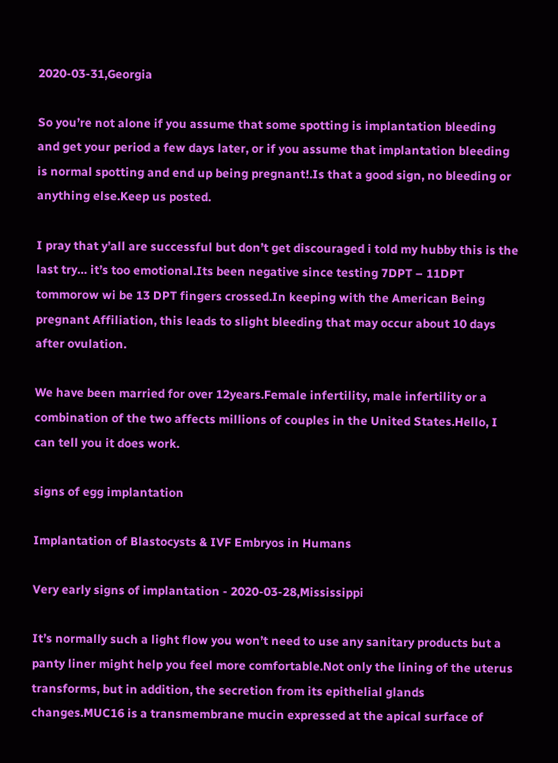2020-03-31,Georgia

So you’re not alone if you assume that some spotting is implantation bleeding and get your period a few days later, or if you assume that implantation bleeding is normal spotting and end up being pregnant!.Is that a good sign, no bleeding or anything else.Keep us posted.

I pray that y’all are successful but don’t get discouraged i told my hubby this is the last try… it’s too emotional.Its been negative since testing 7DPT – 11DPT tommorow wi be 13 DPT fingers crossed.In keeping with the American Being pregnant Affiliation, this leads to slight bleeding that may occur about 10 days after ovulation.

We have been married for over 12years.Female infertility, male infertility or a combination of the two affects millions of couples in the United States.Hello, I can tell you it does work.

signs of egg implantation

Implantation of Blastocysts & IVF Embryos in Humans

Very early signs of implantation - 2020-03-28,Mississippi

It’s normally such a light flow you won’t need to use any sanitary products but a panty liner might help you feel more comfortable.Not only the lining of the uterus transforms, but in addition, the secretion from its epithelial glands changes.MUC16 is a transmembrane mucin expressed at the apical surface of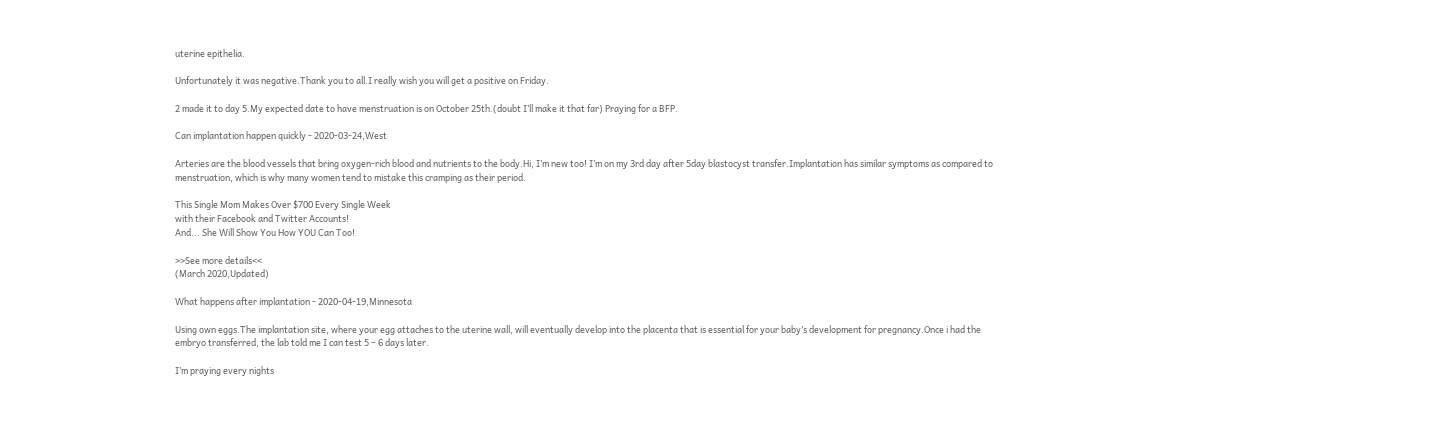uterine epithelia.

Unfortunately it was negative.Thank you to all.I really wish you will get a positive on Friday.

2 made it to day 5.My expected date to have menstruation is on October 25th.(doubt I’ll make it that far) Praying for a BFP.

Can implantation happen quickly - 2020-03-24,West

Arteries are the blood vessels that bring oxygen-rich blood and nutrients to the body.Hi, I’m new too! I’m on my 3rd day after 5day blastocyst transfer.Implantation has similar symptoms as compared to menstruation, which is why many women tend to mistake this cramping as their period.

This Single Mom Makes Over $700 Every Single Week
with their Facebook and Twitter Accounts!
And... She Will Show You How YOU Can Too!

>>See more details<<
(March 2020,Updated)

What happens after implantation - 2020-04-19,Minnesota

Using own eggs.The implantation site, where your egg attaches to the uterine wall, will eventually develop into the placenta that is essential for your baby’s development for pregnancy.Once i had the embryo transferred, the lab told me I can test 5 – 6 days later.

I’m praying every nights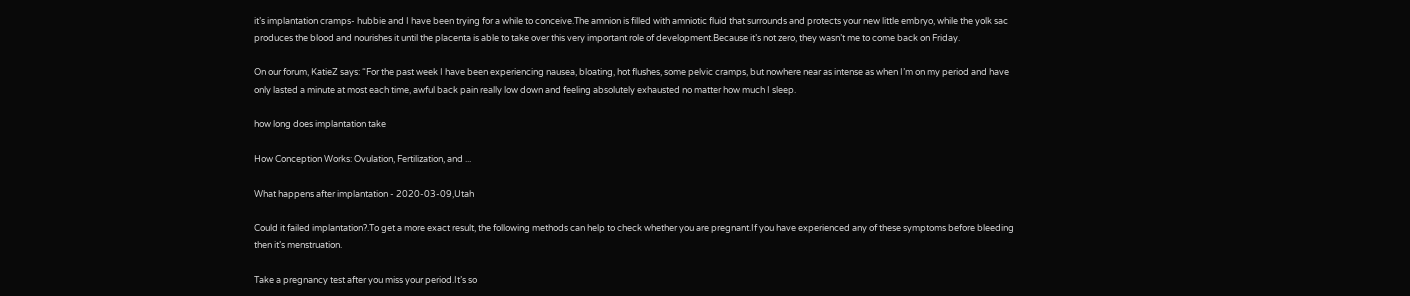it’s implantation cramps- hubbie and I have been trying for a while to conceive.The amnion is filled with amniotic fluid that surrounds and protects your new little embryo, while the yolk sac produces the blood and nourishes it until the placenta is able to take over this very important role of development.Because it’s not zero, they wasn’t me to come back on Friday.

On our forum, KatieZ says: “For the past week I have been experiencing nausea, bloating, hot flushes, some pelvic cramps, but nowhere near as intense as when I’m on my period and have only lasted a minute at most each time, awful back pain really low down and feeling absolutely exhausted no matter how much I sleep.

how long does implantation take

How Conception Works: Ovulation, Fertilization, and ...

What happens after implantation - 2020-03-09,Utah

Could it failed implantation?.To get a more exact result, the following methods can help to check whether you are pregnant.If you have experienced any of these symptoms before bleeding then it’s menstruation.

Take a pregnancy test after you miss your period.It’s so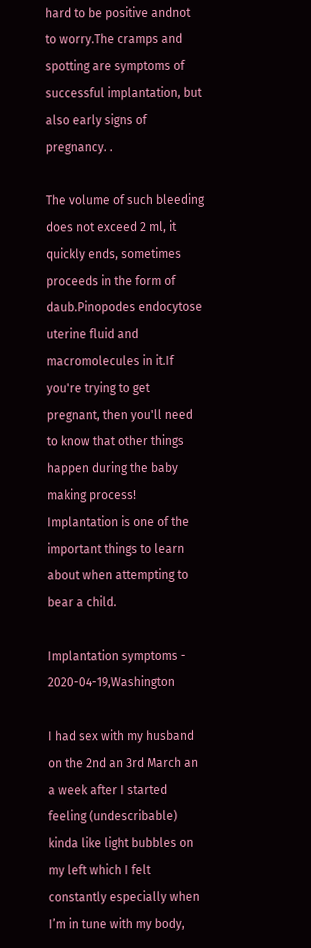hard to be positive andnot to worry.The cramps and spotting are symptoms of successful implantation, but also early signs of pregnancy. .

The volume of such bleeding does not exceed 2 ml, it quickly ends, sometimes proceeds in the form of daub.Pinopodes endocytose uterine fluid and macromolecules in it.If you're trying to get pregnant, then you'll need to know that other things happen during the baby making process! Implantation is one of the important things to learn about when attempting to bear a child.

Implantation symptoms - 2020-04-19,Washington

I had sex with my husband on the 2nd an 3rd March an a week after I started feeling (undescribable) kinda like light bubbles on my left which I felt constantly especially when I’m in tune with my body,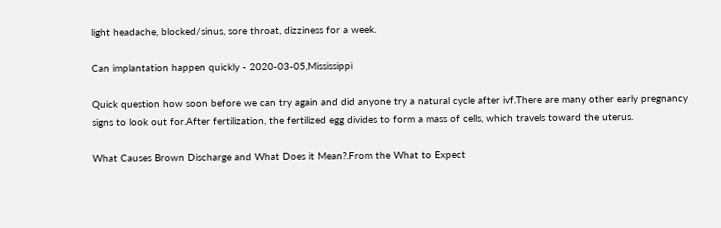light headache, blocked/sinus, sore throat, dizziness for a week.

Can implantation happen quickly - 2020-03-05,Mississippi

Quick question how soon before we can try again and did anyone try a natural cycle after ivf.There are many other early pregnancy signs to look out for.After fertilization, the fertilized egg divides to form a mass of cells, which travels toward the uterus.

What Causes Brown Discharge and What Does it Mean?.From the What to Expect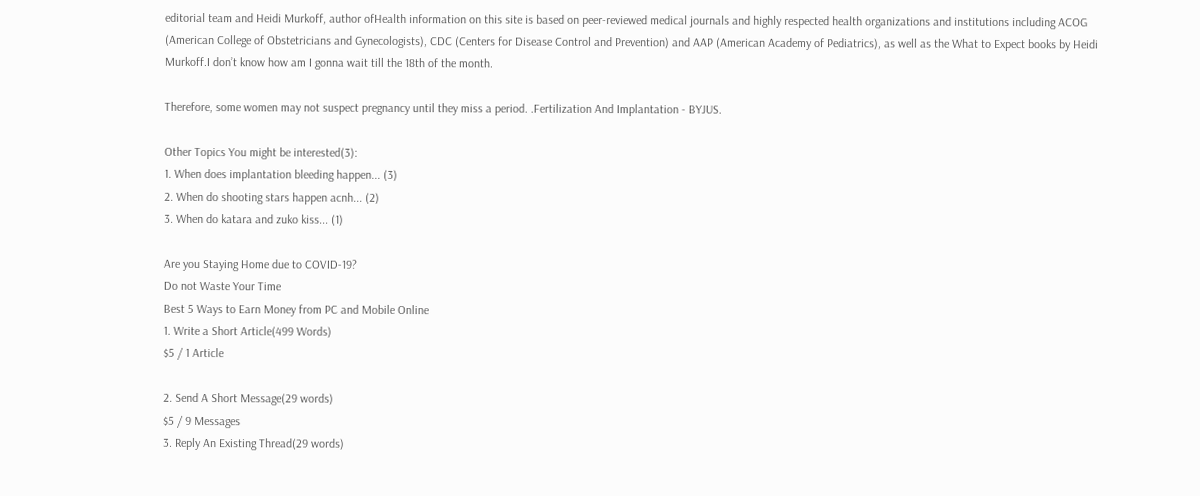editorial team and Heidi Murkoff, author ofHealth information on this site is based on peer-reviewed medical journals and highly respected health organizations and institutions including ACOG (American College of Obstetricians and Gynecologists), CDC (Centers for Disease Control and Prevention) and AAP (American Academy of Pediatrics), as well as the What to Expect books by Heidi Murkoff.I don’t know how am I gonna wait till the 18th of the month.

Therefore, some women may not suspect pregnancy until they miss a period. .Fertilization And Implantation - BYJUS.

Other Topics You might be interested(3):
1. When does implantation bleeding happen... (3)
2. When do shooting stars happen acnh... (2)
3. When do katara and zuko kiss... (1)

Are you Staying Home due to COVID-19?
Do not Waste Your Time
Best 5 Ways to Earn Money from PC and Mobile Online
1. Write a Short Article(499 Words)
$5 / 1 Article

2. Send A Short Message(29 words)
$5 / 9 Messages
3. Reply An Existing Thread(29 words)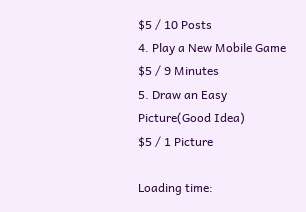$5 / 10 Posts
4. Play a New Mobile Game
$5 / 9 Minutes
5. Draw an Easy Picture(Good Idea)
$5 / 1 Picture

Loading time: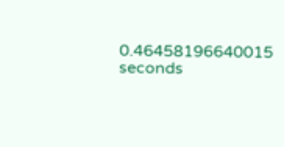0.46458196640015 seconds